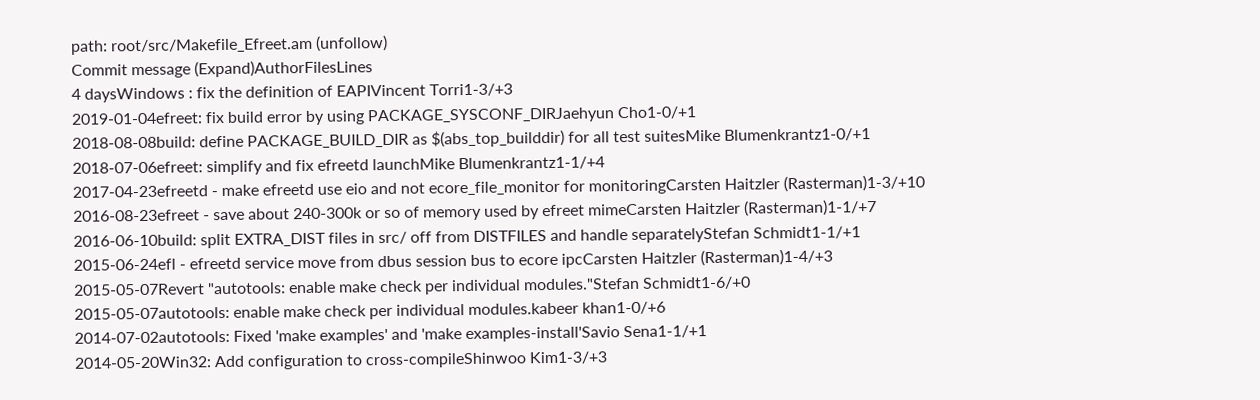path: root/src/Makefile_Efreet.am (unfollow)
Commit message (Expand)AuthorFilesLines
4 daysWindows : fix the definition of EAPIVincent Torri1-3/+3
2019-01-04efreet: fix build error by using PACKAGE_SYSCONF_DIRJaehyun Cho1-0/+1
2018-08-08build: define PACKAGE_BUILD_DIR as $(abs_top_builddir) for all test suitesMike Blumenkrantz1-0/+1
2018-07-06efreet: simplify and fix efreetd launchMike Blumenkrantz1-1/+4
2017-04-23efreetd - make efreetd use eio and not ecore_file_monitor for monitoringCarsten Haitzler (Rasterman)1-3/+10
2016-08-23efreet - save about 240-300k or so of memory used by efreet mimeCarsten Haitzler (Rasterman)1-1/+7
2016-06-10build: split EXTRA_DIST files in src/ off from DISTFILES and handle separatelyStefan Schmidt1-1/+1
2015-06-24efl - efreetd service move from dbus session bus to ecore ipcCarsten Haitzler (Rasterman)1-4/+3
2015-05-07Revert "autotools: enable make check per individual modules."Stefan Schmidt1-6/+0
2015-05-07autotools: enable make check per individual modules.kabeer khan1-0/+6
2014-07-02autotools: Fixed 'make examples' and 'make examples-install'Savio Sena1-1/+1
2014-05-20Win32: Add configuration to cross-compileShinwoo Kim1-3/+3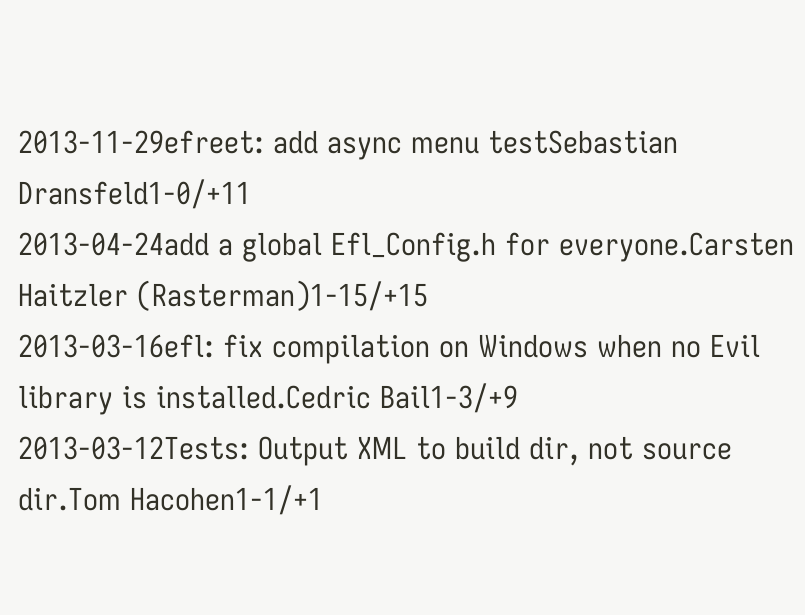2013-11-29efreet: add async menu testSebastian Dransfeld1-0/+11
2013-04-24add a global Efl_Config.h for everyone.Carsten Haitzler (Rasterman)1-15/+15
2013-03-16efl: fix compilation on Windows when no Evil library is installed.Cedric Bail1-3/+9
2013-03-12Tests: Output XML to build dir, not source dir.Tom Hacohen1-1/+1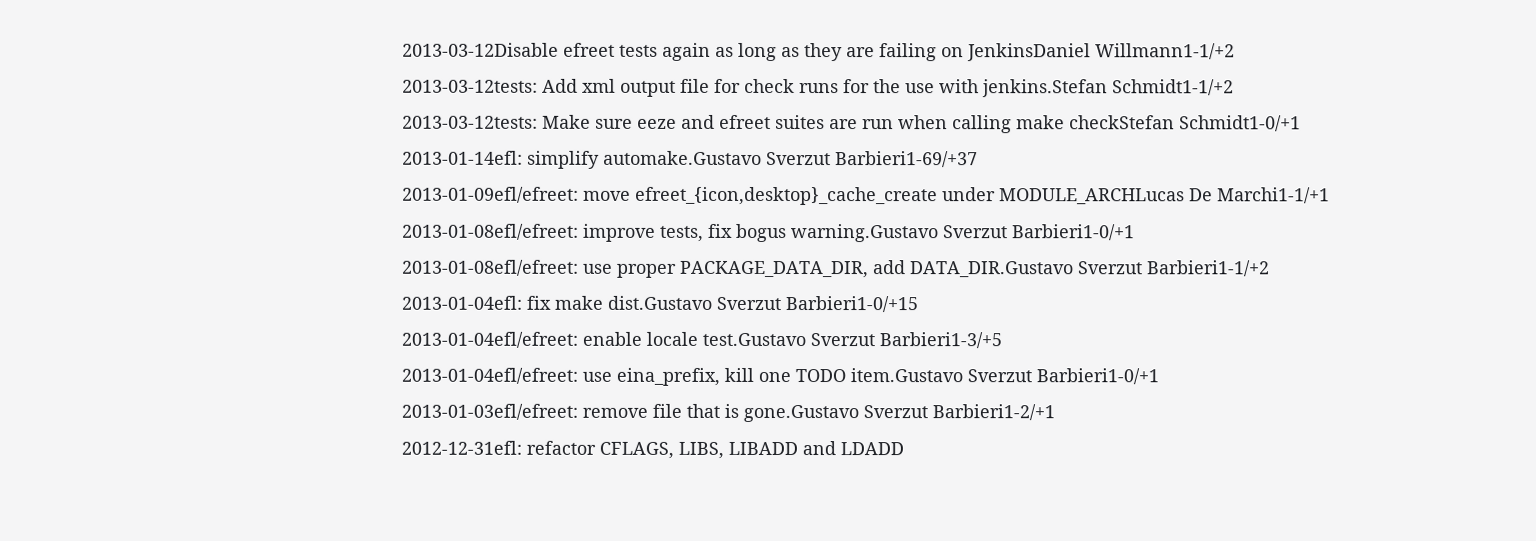2013-03-12Disable efreet tests again as long as they are failing on JenkinsDaniel Willmann1-1/+2
2013-03-12tests: Add xml output file for check runs for the use with jenkins.Stefan Schmidt1-1/+2
2013-03-12tests: Make sure eeze and efreet suites are run when calling make checkStefan Schmidt1-0/+1
2013-01-14efl: simplify automake.Gustavo Sverzut Barbieri1-69/+37
2013-01-09efl/efreet: move efreet_{icon,desktop}_cache_create under MODULE_ARCHLucas De Marchi1-1/+1
2013-01-08efl/efreet: improve tests, fix bogus warning.Gustavo Sverzut Barbieri1-0/+1
2013-01-08efl/efreet: use proper PACKAGE_DATA_DIR, add DATA_DIR.Gustavo Sverzut Barbieri1-1/+2
2013-01-04efl: fix make dist.Gustavo Sverzut Barbieri1-0/+15
2013-01-04efl/efreet: enable locale test.Gustavo Sverzut Barbieri1-3/+5
2013-01-04efl/efreet: use eina_prefix, kill one TODO item.Gustavo Sverzut Barbieri1-0/+1
2013-01-03efl/efreet: remove file that is gone.Gustavo Sverzut Barbieri1-2/+1
2012-12-31efl: refactor CFLAGS, LIBS, LIBADD and LDADD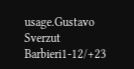usage.Gustavo Sverzut Barbieri1-12/+23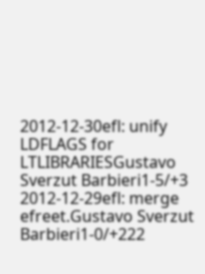2012-12-30efl: unify LDFLAGS for LTLIBRARIESGustavo Sverzut Barbieri1-5/+3
2012-12-29efl: merge efreet.Gustavo Sverzut Barbieri1-0/+222